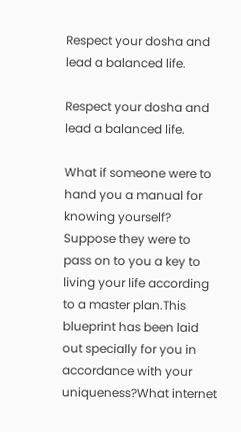Respect your dosha and lead a balanced life.

Respect your dosha and lead a balanced life.

What if someone were to hand you a manual for knowing yourself? Suppose they were to pass on to you a key to living your life according to a master plan.This blueprint has been laid out specially for you in accordance with your uniqueness?What internet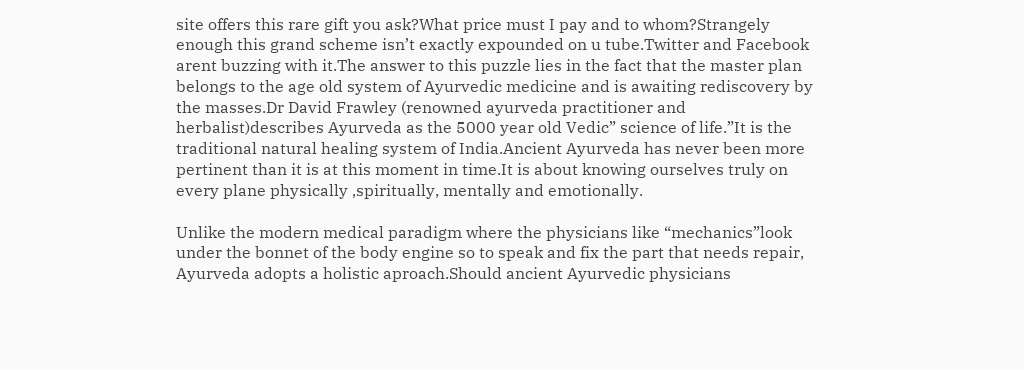site offers this rare gift you ask?What price must I pay and to whom?Strangely enough this grand scheme isn’t exactly expounded on u tube.Twitter and Facebook arent buzzing with it.The answer to this puzzle lies in the fact that the master plan belongs to the age old system of Ayurvedic medicine and is awaiting rediscovery by the masses.Dr David Frawley (renowned ayurveda practitioner and herbalist)describes Ayurveda as the 5000 year old Vedic” science of life.”It is the traditional natural healing system of India.Ancient Ayurveda has never been more pertinent than it is at this moment in time.It is about knowing ourselves truly on every plane physically ,spiritually, mentally and emotionally.

Unlike the modern medical paradigm where the physicians like “mechanics”look under the bonnet of the body engine so to speak and fix the part that needs repair, Ayurveda adopts a holistic aproach.Should ancient Ayurvedic physicians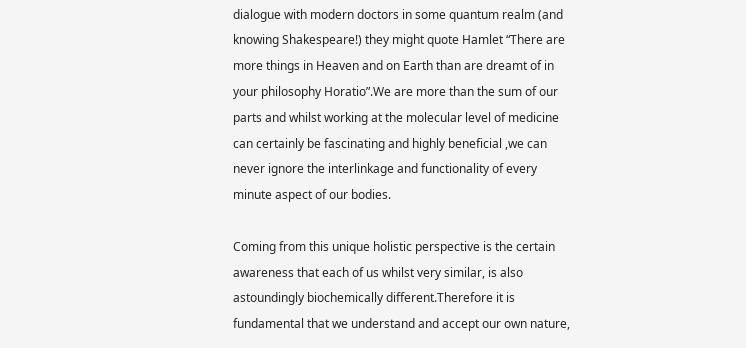dialogue with modern doctors in some quantum realm (and knowing Shakespeare!) they might quote Hamlet “There are more things in Heaven and on Earth than are dreamt of in your philosophy Horatio”.We are more than the sum of our parts and whilst working at the molecular level of medicine can certainly be fascinating and highly beneficial ,we can never ignore the interlinkage and functionality of every minute aspect of our bodies.

Coming from this unique holistic perspective is the certain awareness that each of us whilst very similar, is also astoundingly biochemically different.Therefore it is fundamental that we understand and accept our own nature,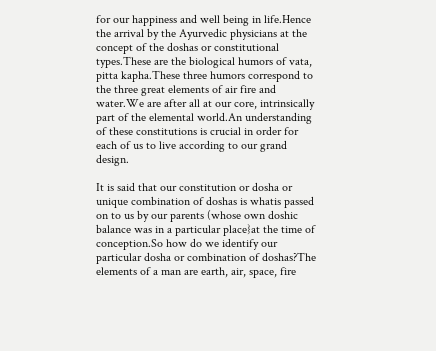for our happiness and well being in life.Hence the arrival by the Ayurvedic physicians at the concept of the doshas or constitutional types.These are the biological humors of vata, pitta kapha.These three humors correspond to the three great elements of air fire and water.We are after all at our core, intrinsically part of the elemental world.An understanding of these constitutions is crucial in order for each of us to live according to our grand design.

It is said that our constitution or dosha or unique combination of doshas is whatis passed on to us by our parents (whose own doshic balance was in a particular place}at the time of conception.So how do we identify our particular dosha or combination of doshas?The elements of a man are earth, air, space, fire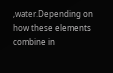,water.Depending on how these elements combine in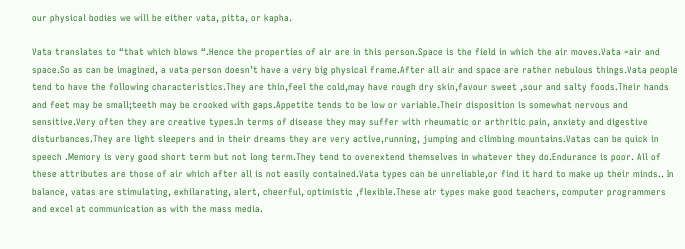our physical bodies we will be either vata, pitta, or kapha.

Vata translates to “that which blows “.Hence the properties of air are in this person.Space is the field in which the air moves.Vata =air and space.So as can be imagined, a vata person doesn’t have a very big physical frame.After all air and space are rather nebulous things.Vata people tend to have the following characteristics.They are thin,feel the cold,may have rough dry skin,favour sweet ,sour and salty foods.Their hands and feet may be small;teeth may be crooked with gaps.Appetite tends to be low or variable.Their disposition is somewhat nervous and sensitive.Very often they are creative types.In terms of disease they may suffer with rheumatic or arthritic pain, anxiety and digestive disturbances.They are light sleepers and in their dreams they are very active,running, jumping and climbing mountains.Vatas can be quick in speech .Memory is very good short term but not long term.They tend to overextend themselves in whatever they do.Endurance is poor. All of these attributes are those of air which after all is not easily contained.Vata types can be unreliable,or find it hard to make up their minds.. In balance, vatas are stimulating, exhilarating, alert, cheerful, optimistic ,flexible.These air types make good teachers, computer programmers and excel at communication as with the mass media.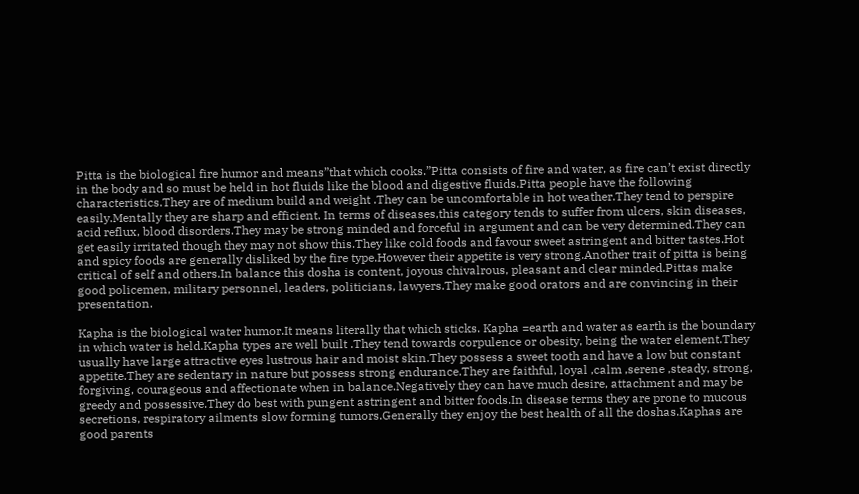Pitta is the biological fire humor and means”that which cooks.”Pitta consists of fire and water, as fire can’t exist directly in the body and so must be held in hot fluids like the blood and digestive fluids.Pitta people have the following characteristics.They are of medium build and weight .They can be uncomfortable in hot weather.They tend to perspire easily.Mentally they are sharp and efficient. In terms of diseases,this category tends to suffer from ulcers, skin diseases, acid reflux, blood disorders.They may be strong minded and forceful in argument and can be very determined.They can get easily irritated though they may not show this.They like cold foods and favour sweet astringent and bitter tastes.Hot and spicy foods are generally disliked by the fire type.However their appetite is very strong.Another trait of pitta is being critical of self and others.In balance this dosha is content, joyous chivalrous, pleasant and clear minded.Pittas make good policemen, military personnel, leaders, politicians, lawyers.They make good orators and are convincing in their presentation.

Kapha is the biological water humor.It means literally that which sticks. Kapha =earth and water as earth is the boundary in which water is held.Kapha types are well built .They tend towards corpulence or obesity, being the water element.They usually have large attractive eyes lustrous hair and moist skin.They possess a sweet tooth and have a low but constant appetite.They are sedentary in nature but possess strong endurance.They are faithful, loyal ,calm ,serene ,steady, strong, forgiving, courageous and affectionate when in balance.Negatively they can have much desire, attachment and may be greedy and possessive.They do best with pungent astringent and bitter foods.In disease terms they are prone to mucous secretions, respiratory ailments slow forming tumors.Generally they enjoy the best health of all the doshas.Kaphas are good parents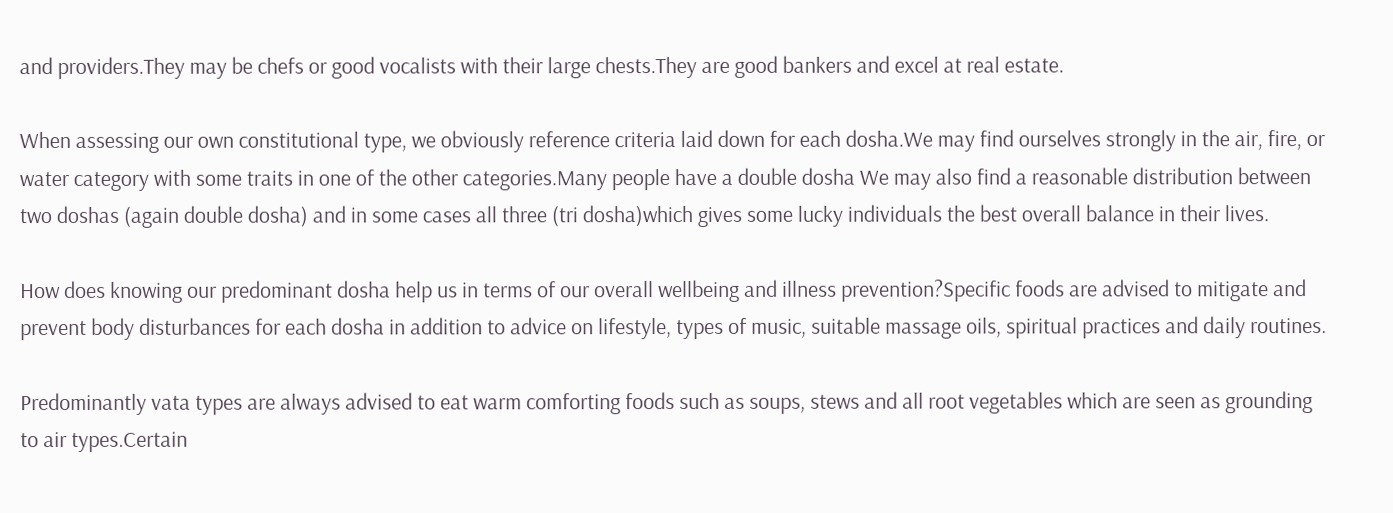and providers.They may be chefs or good vocalists with their large chests.They are good bankers and excel at real estate.

When assessing our own constitutional type, we obviously reference criteria laid down for each dosha.We may find ourselves strongly in the air, fire, or water category with some traits in one of the other categories.Many people have a double dosha We may also find a reasonable distribution between two doshas (again double dosha) and in some cases all three (tri dosha)which gives some lucky individuals the best overall balance in their lives.

How does knowing our predominant dosha help us in terms of our overall wellbeing and illness prevention?Specific foods are advised to mitigate and prevent body disturbances for each dosha in addition to advice on lifestyle, types of music, suitable massage oils, spiritual practices and daily routines.

Predominantly vata types are always advised to eat warm comforting foods such as soups, stews and all root vegetables which are seen as grounding to air types.Certain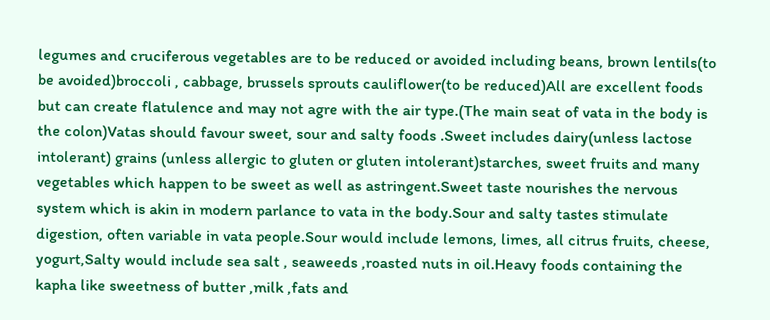legumes and cruciferous vegetables are to be reduced or avoided including beans, brown lentils(to be avoided)broccoli , cabbage, brussels sprouts cauliflower(to be reduced)All are excellent foods but can create flatulence and may not agre with the air type.(The main seat of vata in the body is the colon)Vatas should favour sweet, sour and salty foods .Sweet includes dairy(unless lactose intolerant) grains (unless allergic to gluten or gluten intolerant)starches, sweet fruits and many vegetables which happen to be sweet as well as astringent.Sweet taste nourishes the nervous system which is akin in modern parlance to vata in the body.Sour and salty tastes stimulate digestion, often variable in vata people.Sour would include lemons, limes, all citrus fruits, cheese, yogurt,Salty would include sea salt , seaweeds ,roasted nuts in oil.Heavy foods containing the kapha like sweetness of butter ,milk ,fats and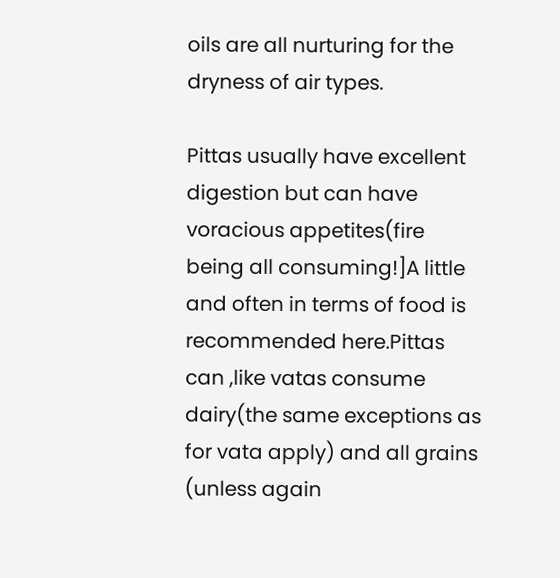oils are all nurturing for the dryness of air types.

Pittas usually have excellent digestion but can have voracious appetites(fire being all consuming!]A little and often in terms of food is recommended here.Pittas can ,like vatas consume dairy(the same exceptions as for vata apply) and all grains (unless again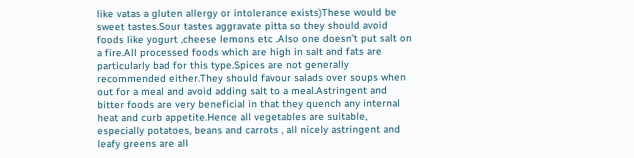like vatas a gluten allergy or intolerance exists)These would be sweet tastes.Sour tastes aggravate pitta so they should avoid foods like yogurt ,cheese lemons etc .Also one doesn’t put salt on a fire.All processed foods which are high in salt and fats are particularly bad for this type.Spices are not generally recommended either.They should favour salads over soups when out for a meal and avoid adding salt to a meal.Astringent and bitter foods are very beneficial in that they quench any internal heat and curb appetite.Hence all vegetables are suitable, especially potatoes, beans and carrots , all nicely astringent and leafy greens are all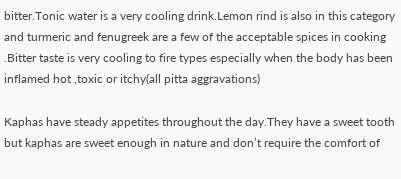bitter.Tonic water is a very cooling drink.Lemon rind is also in this category and turmeric and fenugreek are a few of the acceptable spices in cooking .Bitter taste is very cooling to fire types especially when the body has been inflamed hot ,toxic or itchy(all pitta aggravations)

Kaphas have steady appetites throughout the day.They have a sweet tooth but kaphas are sweet enough in nature and don’t require the comfort of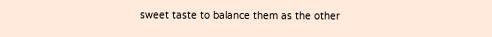sweet taste to balance them as the other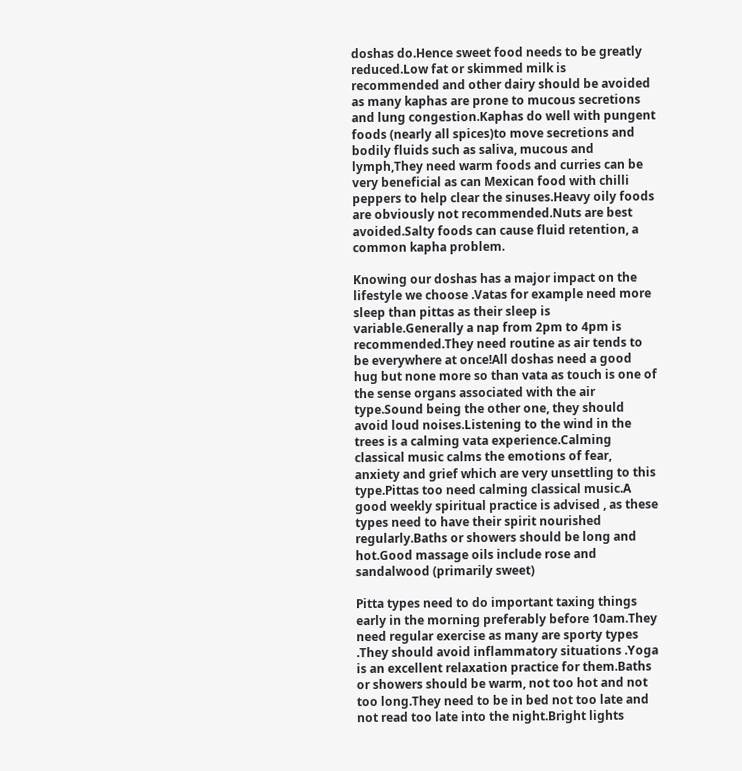doshas do.Hence sweet food needs to be greatly reduced.Low fat or skimmed milk is recommended and other dairy should be avoided as many kaphas are prone to mucous secretions and lung congestion.Kaphas do well with pungent foods (nearly all spices)to move secretions and bodily fluids such as saliva, mucous and lymph,They need warm foods and curries can be very beneficial as can Mexican food with chilli peppers to help clear the sinuses.Heavy oily foods are obviously not recommended.Nuts are best avoided.Salty foods can cause fluid retention, a common kapha problem.

Knowing our doshas has a major impact on the lifestyle we choose .Vatas for example need more sleep than pittas as their sleep is variable.Generally a nap from 2pm to 4pm is recommended.They need routine as air tends to be everywhere at once!All doshas need a good hug but none more so than vata as touch is one of the sense organs associated with the air type.Sound being the other one, they should avoid loud noises.Listening to the wind in the trees is a calming vata experience.Calming classical music calms the emotions of fear, anxiety and grief which are very unsettling to this type.Pittas too need calming classical music.A good weekly spiritual practice is advised , as these types need to have their spirit nourished regularly.Baths or showers should be long and hot.Good massage oils include rose and sandalwood (primarily sweet)

Pitta types need to do important taxing things early in the morning preferably before 10am.They need regular exercise as many are sporty types .They should avoid inflammatory situations .Yoga is an excellent relaxation practice for them.Baths or showers should be warm, not too hot and not too long.They need to be in bed not too late and not read too late into the night.Bright lights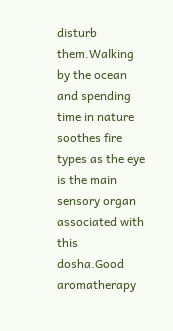disturb them.Walking by the ocean and spending time in nature soothes fire types as the eye is the main sensory organ associated with this dosha.Good aromatherapy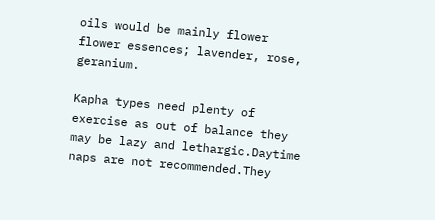oils would be mainly flower flower essences; lavender, rose, geranium.

Kapha types need plenty of exercise as out of balance they may be lazy and lethargic.Daytime naps are not recommended.They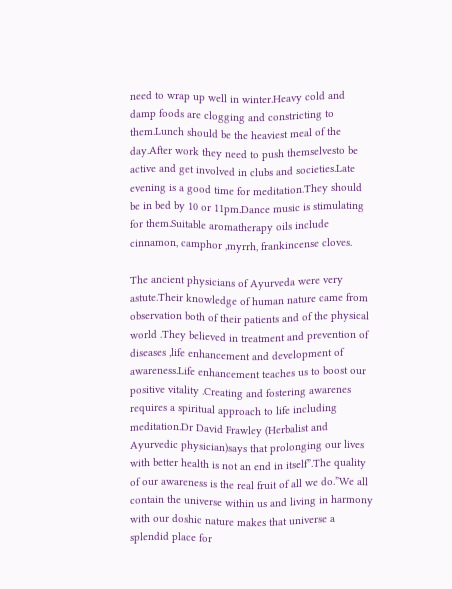need to wrap up well in winter.Heavy cold and damp foods are clogging and constricting to them.Lunch should be the heaviest meal of the day.After work they need to push themselvesto be active and get involved in clubs and societies.Late evening is a good time for meditation.They should be in bed by 10 or 11pm.Dance music is stimulating for them.Suitable aromatherapy oils include cinnamon, camphor ,myrrh, frankincense cloves.

The ancient physicians of Ayurveda were very astute.Their knowledge of human nature came from observation both of their patients and of the physical world .They believed in treatment and prevention of diseases ,life enhancement and development of awareness.Life enhancement teaches us to boost our positive vitality .Creating and fostering awarenes requires a spiritual approach to life including meditation.Dr David Frawley (Herbalist and Ayurvedic physician)says that prolonging our lives with better health is not an end in itself”.The quality of our awareness is the real fruit of all we do.”We all contain the universe within us and living in harmony with our doshic nature makes that universe a splendid place for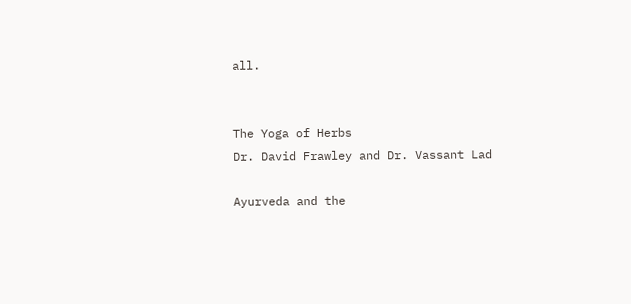all.


The Yoga of Herbs
Dr. David Frawley and Dr. Vassant Lad

Ayurveda and the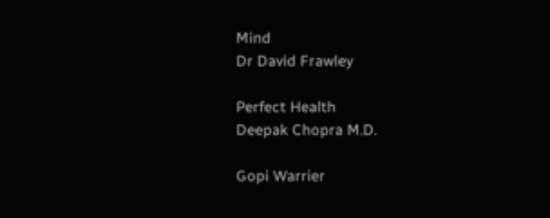Mind
Dr David Frawley

Perfect Health
Deepak Chopra M.D.

Gopi Warrier